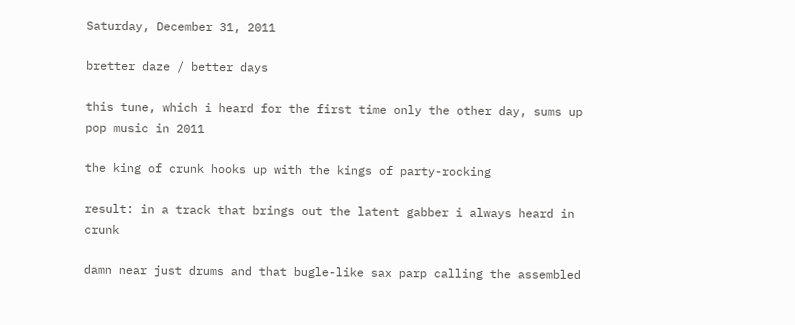Saturday, December 31, 2011

bretter daze / better days

this tune, which i heard for the first time only the other day, sums up pop music in 2011

the king of crunk hooks up with the kings of party-rocking

result: in a track that brings out the latent gabber i always heard in crunk

damn near just drums and that bugle-like sax parp calling the assembled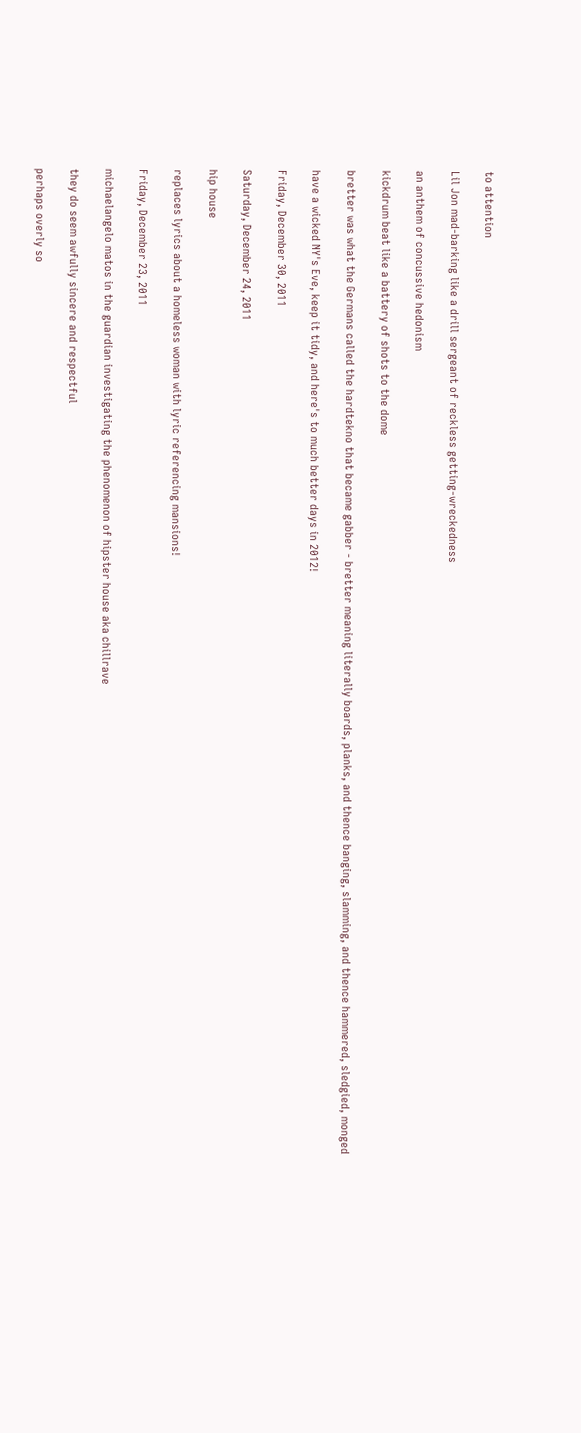to attention

Lil Jon mad-barking like a drill sergeant of reckless getting-wreckedness

an anthem of concussive hedonism

kickdrum beat like a battery of shots to the dome

bretter was what the Germans called the hardtekno that became gabber - bretter meaning literally boards, planks, and thence banging, slamming, and thence hammered, sledgied, monged

have a wicked NY's Eve, keep it tidy, and here's to much better days in 2012!

Friday, December 30, 2011

Saturday, December 24, 2011

hip house

replaces lyrics about a homeless woman with lyric referencing mansions!

Friday, December 23, 2011

michaelangelo matos in the guardian investigating the phenomenon of hipster house aka chillrave

they do seem awfully sincere and respectful

perhaps overly so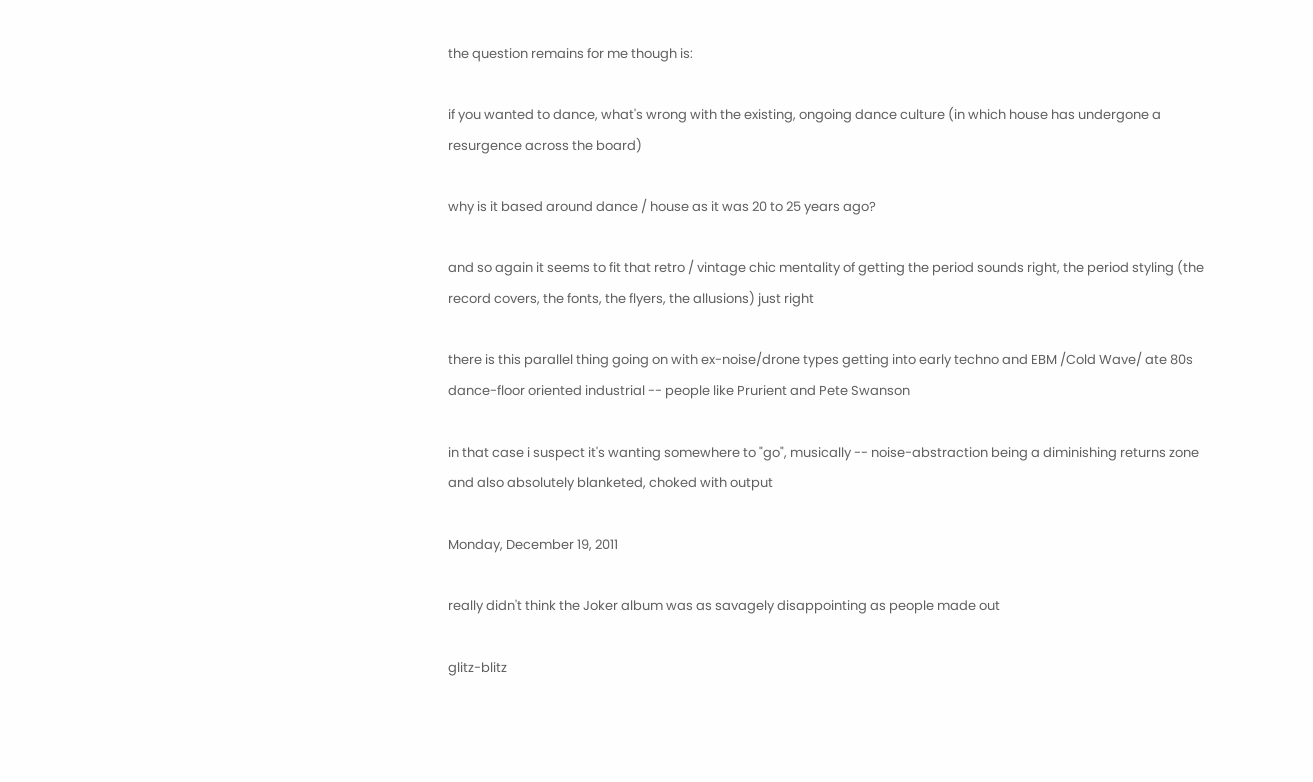the question remains for me though is:

if you wanted to dance, what's wrong with the existing, ongoing dance culture (in which house has undergone a resurgence across the board)

why is it based around dance / house as it was 20 to 25 years ago?

and so again it seems to fit that retro / vintage chic mentality of getting the period sounds right, the period styling (the record covers, the fonts, the flyers, the allusions) just right

there is this parallel thing going on with ex-noise/drone types getting into early techno and EBM /Cold Wave/ ate 80s dance-floor oriented industrial -- people like Prurient and Pete Swanson

in that case i suspect it's wanting somewhere to "go", musically -- noise-abstraction being a diminishing returns zone and also absolutely blanketed, choked with output

Monday, December 19, 2011

really didn't think the Joker album was as savagely disappointing as people made out

glitz-blitz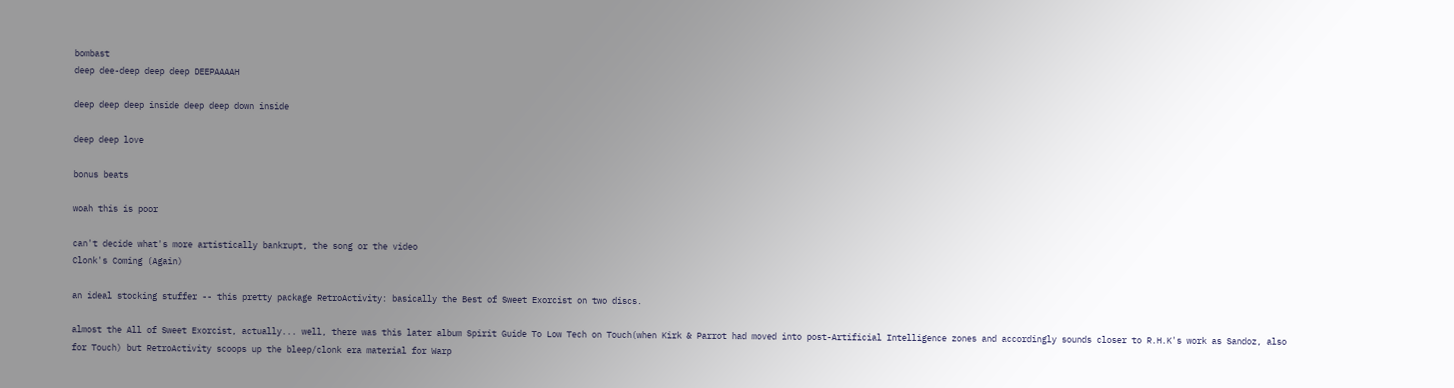bombast
deep dee-deep deep deep DEEPAAAAH

deep deep deep inside deep deep down inside

deep deep love

bonus beats

woah this is poor

can't decide what's more artistically bankrupt, the song or the video
Clonk's Coming (Again)

an ideal stocking stuffer -- this pretty package RetroActivity: basically the Best of Sweet Exorcist on two discs.

almost the All of Sweet Exorcist, actually... well, there was this later album Spirit Guide To Low Tech on Touch(when Kirk & Parrot had moved into post-Artificial Intelligence zones and accordingly sounds closer to R.H.K's work as Sandoz, also for Touch) but RetroActivity scoops up the bleep/clonk era material for Warp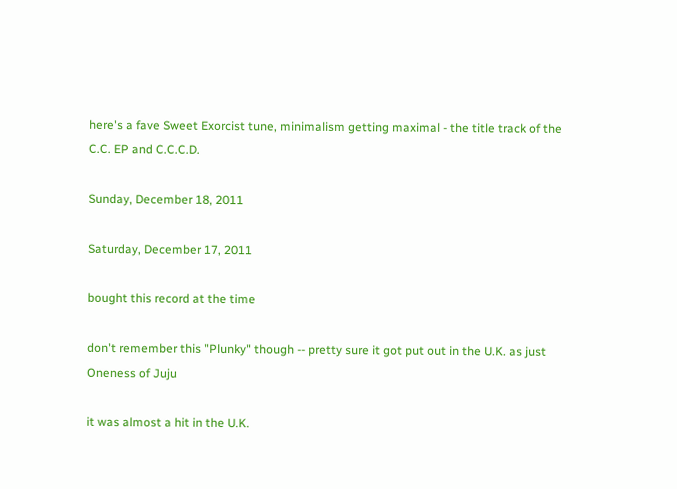here's a fave Sweet Exorcist tune, minimalism getting maximal - the title track of the C.C. EP and C.C.C.D.

Sunday, December 18, 2011

Saturday, December 17, 2011

bought this record at the time

don't remember this "Plunky" though -- pretty sure it got put out in the U.K. as just Oneness of Juju

it was almost a hit in the U.K.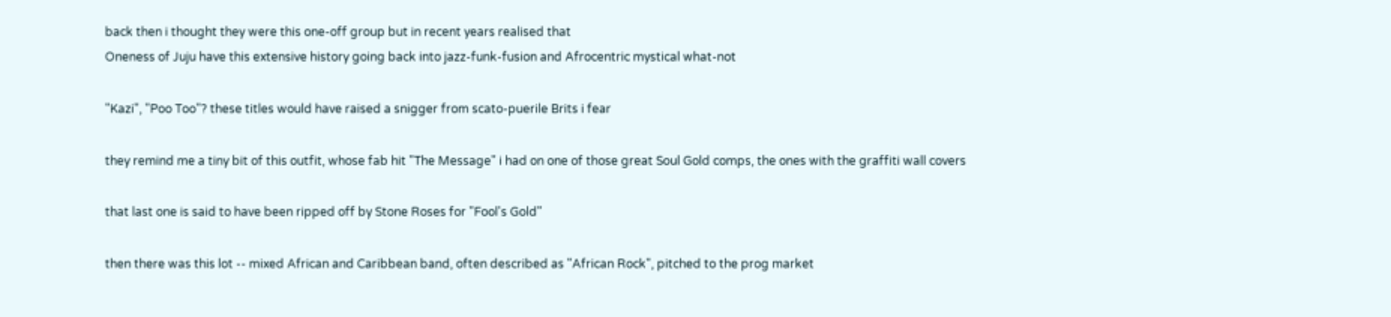back then i thought they were this one-off group but in recent years realised that
Oneness of Juju have this extensive history going back into jazz-funk-fusion and Afrocentric mystical what-not

"Kazi", "Poo Too"? these titles would have raised a snigger from scato-puerile Brits i fear

they remind me a tiny bit of this outfit, whose fab hit "The Message" i had on one of those great Soul Gold comps, the ones with the graffiti wall covers

that last one is said to have been ripped off by Stone Roses for "Fool's Gold"

then there was this lot -- mixed African and Caribbean band, often described as "African Rock", pitched to the prog market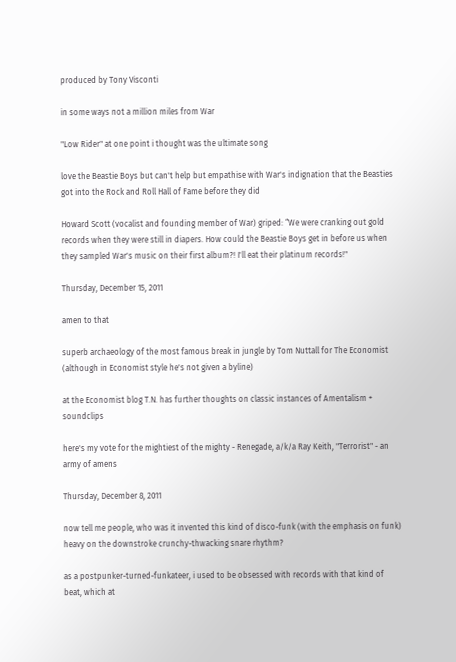produced by Tony Visconti

in some ways not a million miles from War

"Low Rider" at one point i thought was the ultimate song

love the Beastie Boys but can't help but empathise with War's indignation that the Beasties got into the Rock and Roll Hall of Fame before they did

Howard Scott (vocalist and founding member of War) griped: “We were cranking out gold records when they were still in diapers. How could the Beastie Boys get in before us when they sampled War's music on their first album?! I'll eat their platinum records!"

Thursday, December 15, 2011

amen to that

superb archaeology of the most famous break in jungle by Tom Nuttall for The Economist (although in Economist style he's not given a byline)

at the Economist blog T.N. has further thoughts on classic instances of Amentalism + soundclips

here's my vote for the mightiest of the mighty - Renegade, a/k/a Ray Keith, "Terrorist" - an army of amens

Thursday, December 8, 2011

now tell me people, who was it invented this kind of disco-funk (with the emphasis on funk) heavy on the downstroke crunchy-thwacking snare rhythm?

as a postpunker-turned-funkateer, i used to be obsessed with records with that kind of beat, which at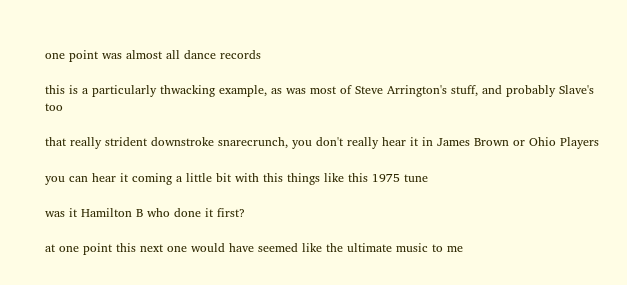one point was almost all dance records

this is a particularly thwacking example, as was most of Steve Arrington's stuff, and probably Slave's too

that really strident downstroke snarecrunch, you don't really hear it in James Brown or Ohio Players

you can hear it coming a little bit with this things like this 1975 tune

was it Hamilton B who done it first?

at one point this next one would have seemed like the ultimate music to me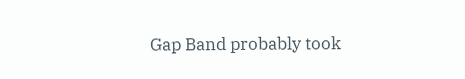Gap Band probably took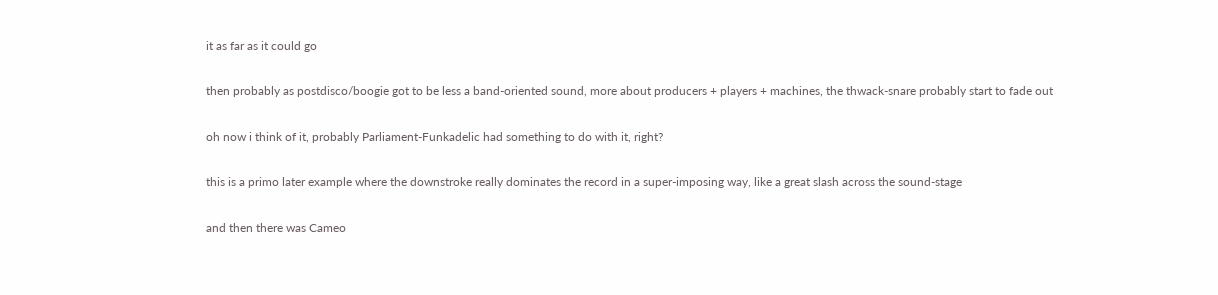it as far as it could go

then probably as postdisco/boogie got to be less a band-oriented sound, more about producers + players + machines, the thwack-snare probably start to fade out

oh now i think of it, probably Parliament-Funkadelic had something to do with it, right?

this is a primo later example where the downstroke really dominates the record in a super-imposing way, like a great slash across the sound-stage

and then there was Cameo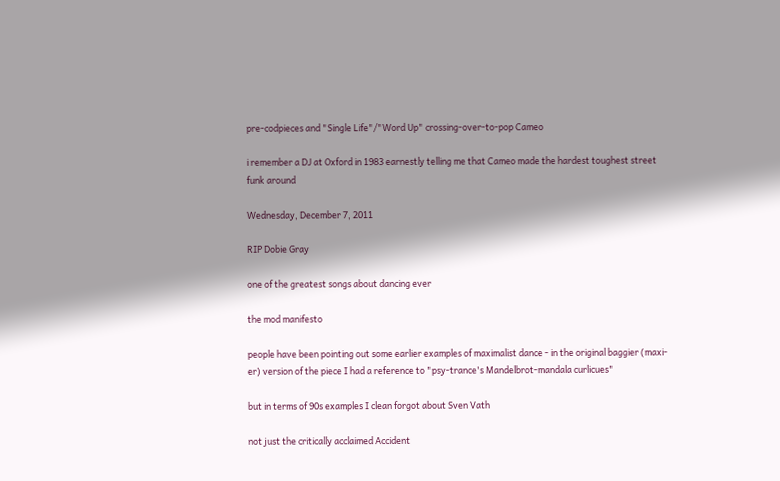pre-codpieces and "Single Life"/"Word Up" crossing-over-to-pop Cameo

i remember a DJ at Oxford in 1983 earnestly telling me that Cameo made the hardest toughest street funk around

Wednesday, December 7, 2011

RIP Dobie Gray

one of the greatest songs about dancing ever

the mod manifesto

people have been pointing out some earlier examples of maximalist dance - in the original baggier (maxi-er) version of the piece I had a reference to "psy-trance's Mandelbrot-mandala curlicues"

but in terms of 90s examples I clean forgot about Sven Vath

not just the critically acclaimed Accident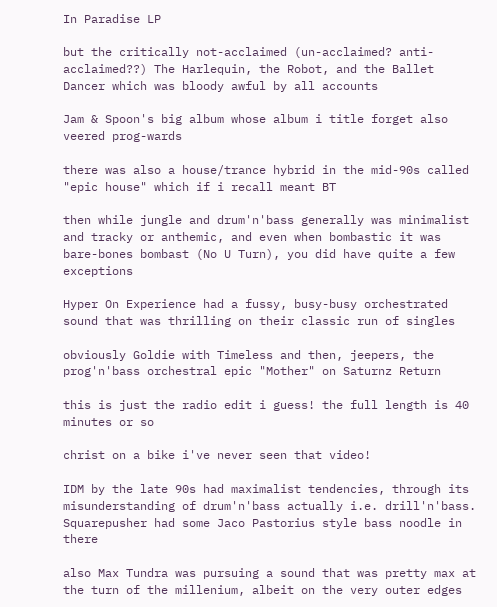In Paradise LP

but the critically not-acclaimed (un-acclaimed? anti-acclaimed??) The Harlequin, the Robot, and the Ballet Dancer which was bloody awful by all accounts

Jam & Spoon's big album whose album i title forget also veered prog-wards

there was also a house/trance hybrid in the mid-90s called "epic house" which if i recall meant BT

then while jungle and drum'n'bass generally was minimalist and tracky or anthemic, and even when bombastic it was bare-bones bombast (No U Turn), you did have quite a few exceptions

Hyper On Experience had a fussy, busy-busy orchestrated sound that was thrilling on their classic run of singles

obviously Goldie with Timeless and then, jeepers, the prog'n'bass orchestral epic "Mother" on Saturnz Return

this is just the radio edit i guess! the full length is 40 minutes or so

christ on a bike i've never seen that video!

IDM by the late 90s had maximalist tendencies, through its misunderstanding of drum'n'bass actually i.e. drill'n'bass. Squarepusher had some Jaco Pastorius style bass noodle in there

also Max Tundra was pursuing a sound that was pretty max at the turn of the millenium, albeit on the very outer edges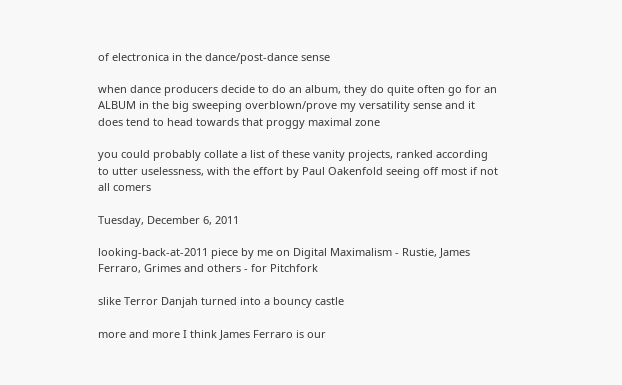of electronica in the dance/post-dance sense

when dance producers decide to do an album, they do quite often go for an ALBUM in the big sweeping overblown/prove my versatility sense and it does tend to head towards that proggy maximal zone

you could probably collate a list of these vanity projects, ranked according to utter uselessness, with the effort by Paul Oakenfold seeing off most if not all comers

Tuesday, December 6, 2011

looking-back-at-2011 piece by me on Digital Maximalism - Rustie, James Ferraro, Grimes and others - for Pitchfork

slike Terror Danjah turned into a bouncy castle

more and more I think James Ferraro is our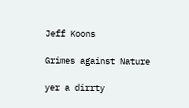Jeff Koons

Grimes against Nature

yer a dirrty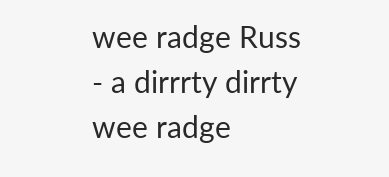wee radge Russ - a dirrrty dirrty wee radge